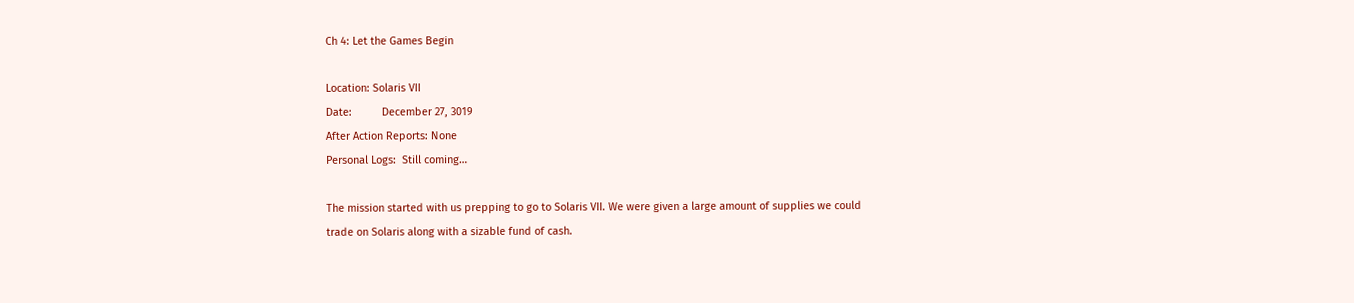Ch 4: Let the Games Begin

Location: Solaris VII
Date:          December 27, 3019
After Action Reports: None
Personal Logs:  Still coming…

The mission started with us prepping to go to Solaris VII. We were given a large amount of supplies we could trade on Solaris along with a sizable fund of cash.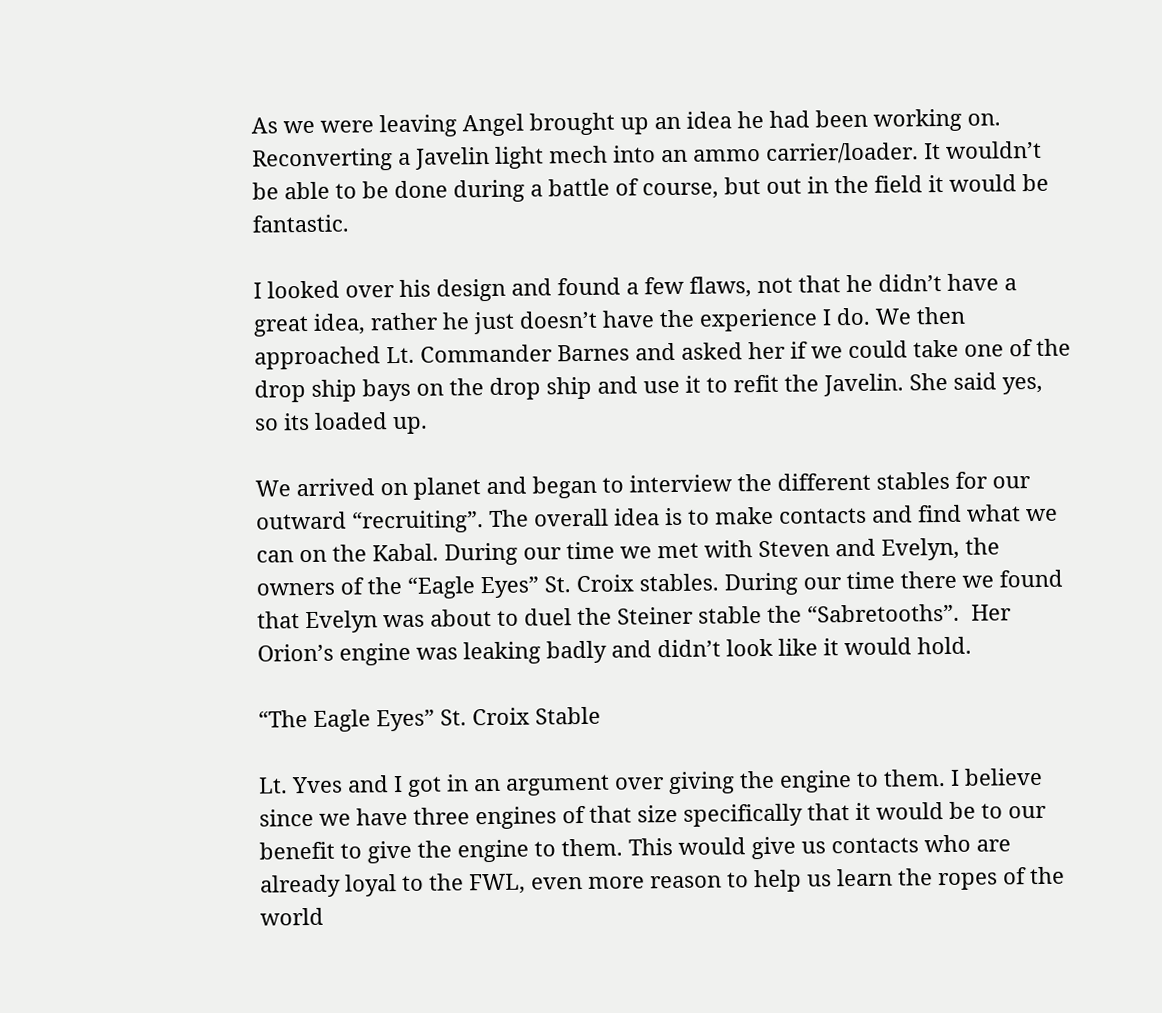As we were leaving Angel brought up an idea he had been working on. Reconverting a Javelin light mech into an ammo carrier/loader. It wouldn’t be able to be done during a battle of course, but out in the field it would be fantastic.

I looked over his design and found a few flaws, not that he didn’t have a great idea, rather he just doesn’t have the experience I do. We then approached Lt. Commander Barnes and asked her if we could take one of the drop ship bays on the drop ship and use it to refit the Javelin. She said yes, so its loaded up.

We arrived on planet and began to interview the different stables for our outward “recruiting”. The overall idea is to make contacts and find what we can on the Kabal. During our time we met with Steven and Evelyn, the owners of the “Eagle Eyes” St. Croix stables. During our time there we found that Evelyn was about to duel the Steiner stable the “Sabretooths”.  Her Orion’s engine was leaking badly and didn’t look like it would hold.

“The Eagle Eyes” St. Croix Stable

Lt. Yves and I got in an argument over giving the engine to them. I believe since we have three engines of that size specifically that it would be to our benefit to give the engine to them. This would give us contacts who are already loyal to the FWL, even more reason to help us learn the ropes of the world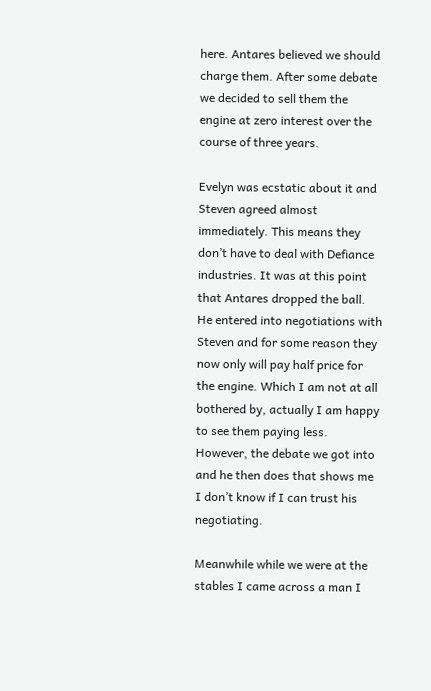here. Antares believed we should charge them. After some debate we decided to sell them the engine at zero interest over the course of three years.

Evelyn was ecstatic about it and Steven agreed almost immediately. This means they don’t have to deal with Defiance industries. It was at this point that Antares dropped the ball. He entered into negotiations with Steven and for some reason they now only will pay half price for the engine. Which I am not at all bothered by, actually I am happy to see them paying less. However, the debate we got into and he then does that shows me I don’t know if I can trust his negotiating.

Meanwhile while we were at the stables I came across a man I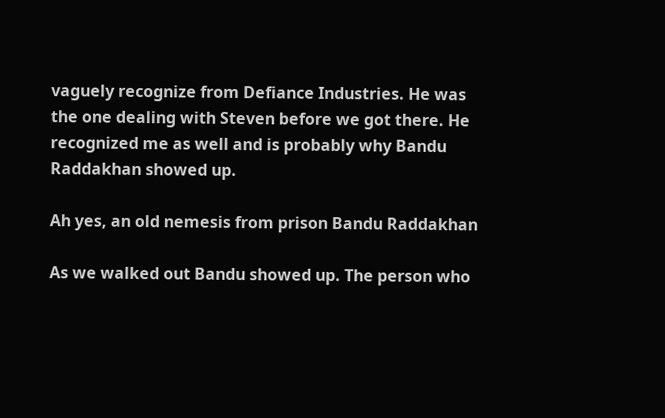vaguely recognize from Defiance Industries. He was the one dealing with Steven before we got there. He recognized me as well and is probably why Bandu Raddakhan showed up.

Ah yes, an old nemesis from prison Bandu Raddakhan

As we walked out Bandu showed up. The person who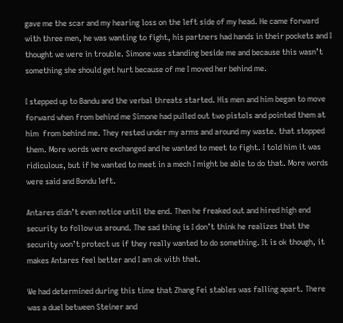gave me the scar and my hearing loss on the left side of my head. He came forward with three men, he was wanting to fight, his partners had hands in their pockets and I thought we were in trouble. Simone was standing beside me and because this wasn’t something she should get hurt because of me I moved her behind me.

I stepped up to Bandu and the verbal threats started. His men and him began to move forward when from behind me Simone had pulled out two pistols and pointed them at him  from behind me. They rested under my arms and around my waste. that stopped them. More words were exchanged and he wanted to meet to fight. I told him it was ridiculous, but if he wanted to meet in a mech I might be able to do that. More words were said and Bondu left.

Antares didn’t even notice until the end. Then he freaked out and hired high end security to follow us around. The sad thing is I don’t think he realizes that the security won’t protect us if they really wanted to do something. It is ok though, it makes Antares feel better and I am ok with that.

We had determined during this time that Zhang Fei stables was falling apart. There was a duel between Steiner and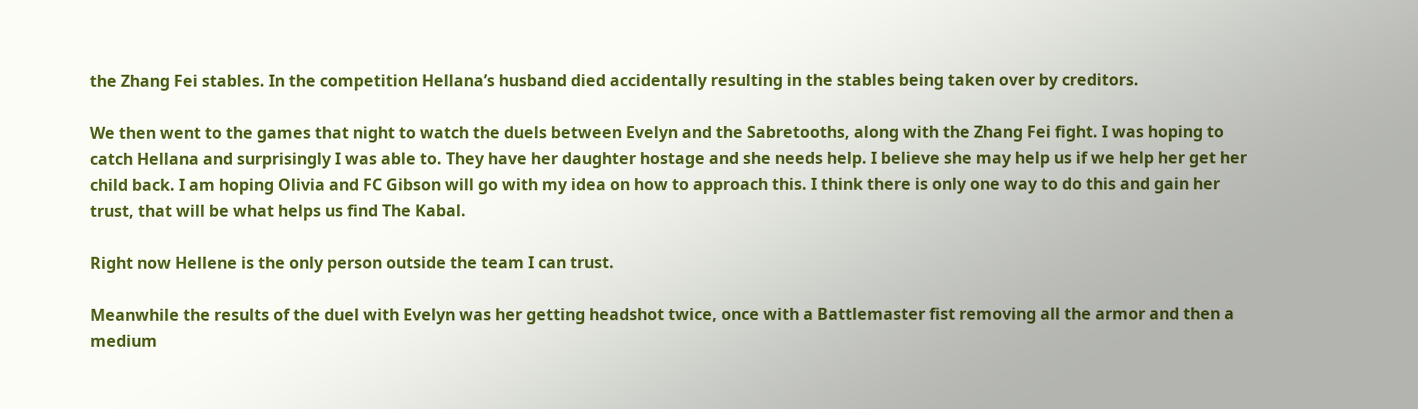the Zhang Fei stables. In the competition Hellana’s husband died accidentally resulting in the stables being taken over by creditors.

We then went to the games that night to watch the duels between Evelyn and the Sabretooths, along with the Zhang Fei fight. I was hoping to catch Hellana and surprisingly I was able to. They have her daughter hostage and she needs help. I believe she may help us if we help her get her child back. I am hoping Olivia and FC Gibson will go with my idea on how to approach this. I think there is only one way to do this and gain her trust, that will be what helps us find The Kabal.

Right now Hellene is the only person outside the team I can trust.

Meanwhile the results of the duel with Evelyn was her getting headshot twice, once with a Battlemaster fist removing all the armor and then a medium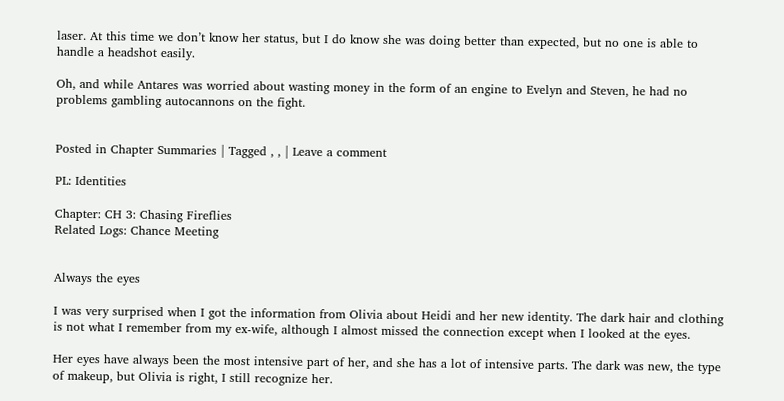laser. At this time we don’t know her status, but I do know she was doing better than expected, but no one is able to handle a headshot easily.

Oh, and while Antares was worried about wasting money in the form of an engine to Evelyn and Steven, he had no problems gambling autocannons on the fight.


Posted in Chapter Summaries | Tagged , , | Leave a comment

PL: Identities

Chapter: CH 3: Chasing Fireflies
Related Logs: Chance Meeting


Always the eyes

I was very surprised when I got the information from Olivia about Heidi and her new identity. The dark hair and clothing is not what I remember from my ex-wife, although I almost missed the connection except when I looked at the eyes.

Her eyes have always been the most intensive part of her, and she has a lot of intensive parts. The dark was new, the type of makeup, but Olivia is right, I still recognize her.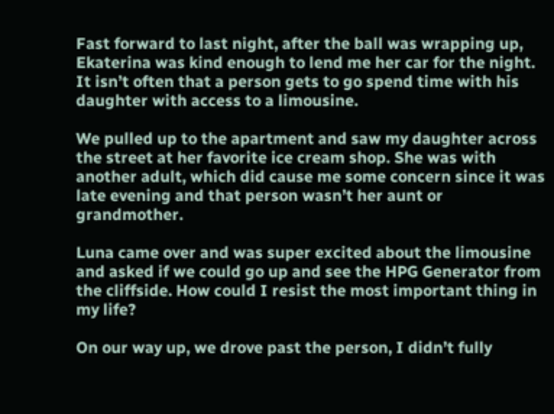Fast forward to last night, after the ball was wrapping up, Ekaterina was kind enough to lend me her car for the night. It isn’t often that a person gets to go spend time with his daughter with access to a limousine.

We pulled up to the apartment and saw my daughter across the street at her favorite ice cream shop. She was with another adult, which did cause me some concern since it was late evening and that person wasn’t her aunt or grandmother.

Luna came over and was super excited about the limousine and asked if we could go up and see the HPG Generator from the cliffside. How could I resist the most important thing in my life?

On our way up, we drove past the person, I didn’t fully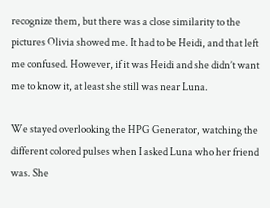recognize them, but there was a close similarity to the pictures Olivia showed me. It had to be Heidi, and that left me confused. However, if it was Heidi and she didn’t want me to know it, at least she still was near Luna.

We stayed overlooking the HPG Generator, watching the different colored pulses when I asked Luna who her friend was. She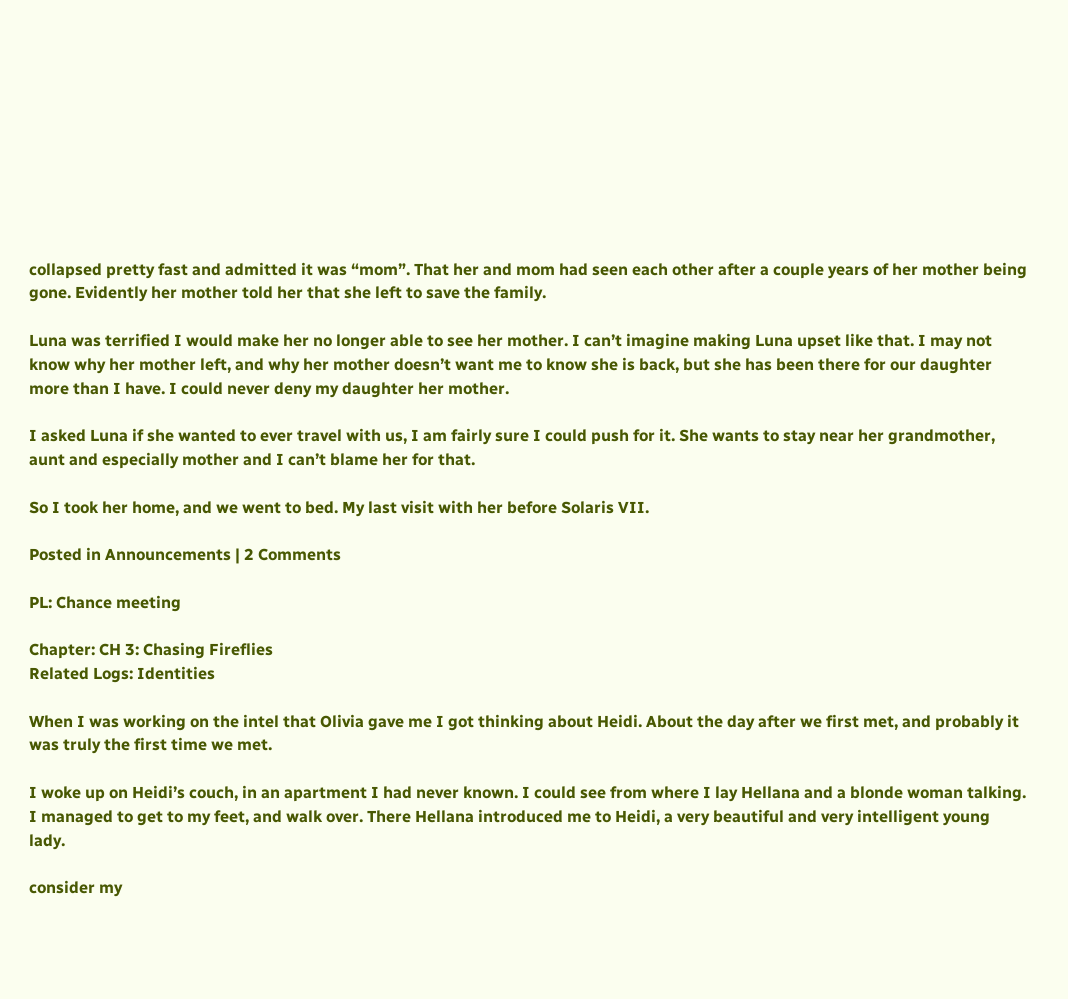collapsed pretty fast and admitted it was “mom”. That her and mom had seen each other after a couple years of her mother being gone. Evidently her mother told her that she left to save the family.

Luna was terrified I would make her no longer able to see her mother. I can’t imagine making Luna upset like that. I may not know why her mother left, and why her mother doesn’t want me to know she is back, but she has been there for our daughter more than I have. I could never deny my daughter her mother.

I asked Luna if she wanted to ever travel with us, I am fairly sure I could push for it. She wants to stay near her grandmother, aunt and especially mother and I can’t blame her for that.

So I took her home, and we went to bed. My last visit with her before Solaris VII.

Posted in Announcements | 2 Comments

PL: Chance meeting

Chapter: CH 3: Chasing Fireflies
Related Logs: Identities

When I was working on the intel that Olivia gave me I got thinking about Heidi. About the day after we first met, and probably it was truly the first time we met.

I woke up on Heidi’s couch, in an apartment I had never known. I could see from where I lay Hellana and a blonde woman talking. I managed to get to my feet, and walk over. There Hellana introduced me to Heidi, a very beautiful and very intelligent young lady.

consider my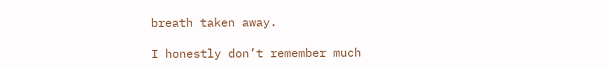breath taken away.

I honestly don’t remember much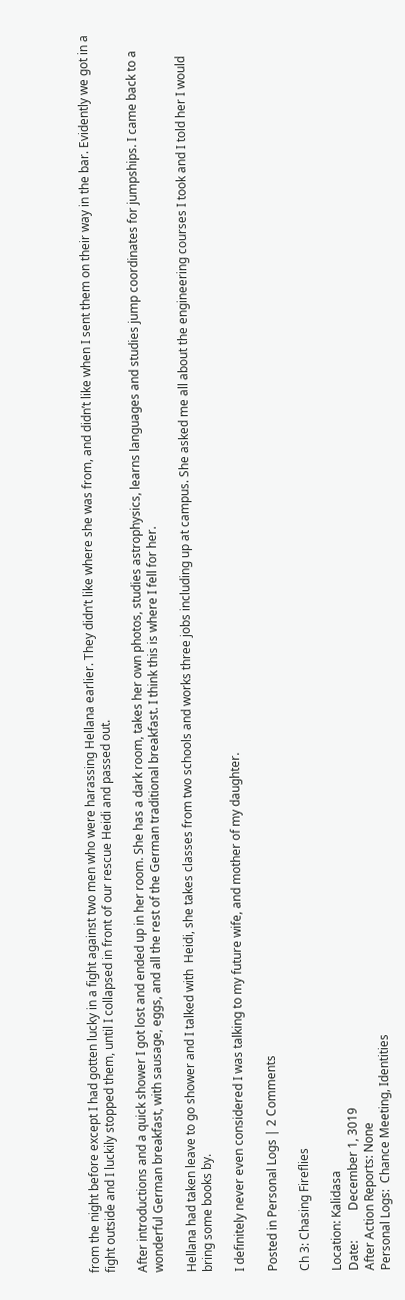from the night before except I had gotten lucky in a fight against two men who were harassing Hellana earlier. They didn’t like where she was from, and didn’t like when I sent them on their way in the bar. Evidently we got in a fight outside and I luckily stopped them, until I collapsed in front of our rescue Heidi and passed out.

After introductions and a quick shower I got lost and ended up in her room. She has a dark room, takes her own photos, studies astrophysics, learns languages and studies jump coordinates for jumpships. I came back to a wonderful German breakfast, with sausage, eggs, and all the rest of the German traditional breakfast. I think this is where I fell for her.

Hellana had taken leave to go shower and I talked with  Heidi, she takes classes from two schools and works three jobs including up at campus. She asked me all about the engineering courses I took and I told her I would bring some books by.

I definitely never even considered I was talking to my future wife, and mother of my daughter.

Posted in Personal Logs | 2 Comments

Ch 3: Chasing Fireflies

Location: Kalidasa
Date:          December 1, 3019
After Action Reports: None
Personal Logs:  Chance Meeting, Identities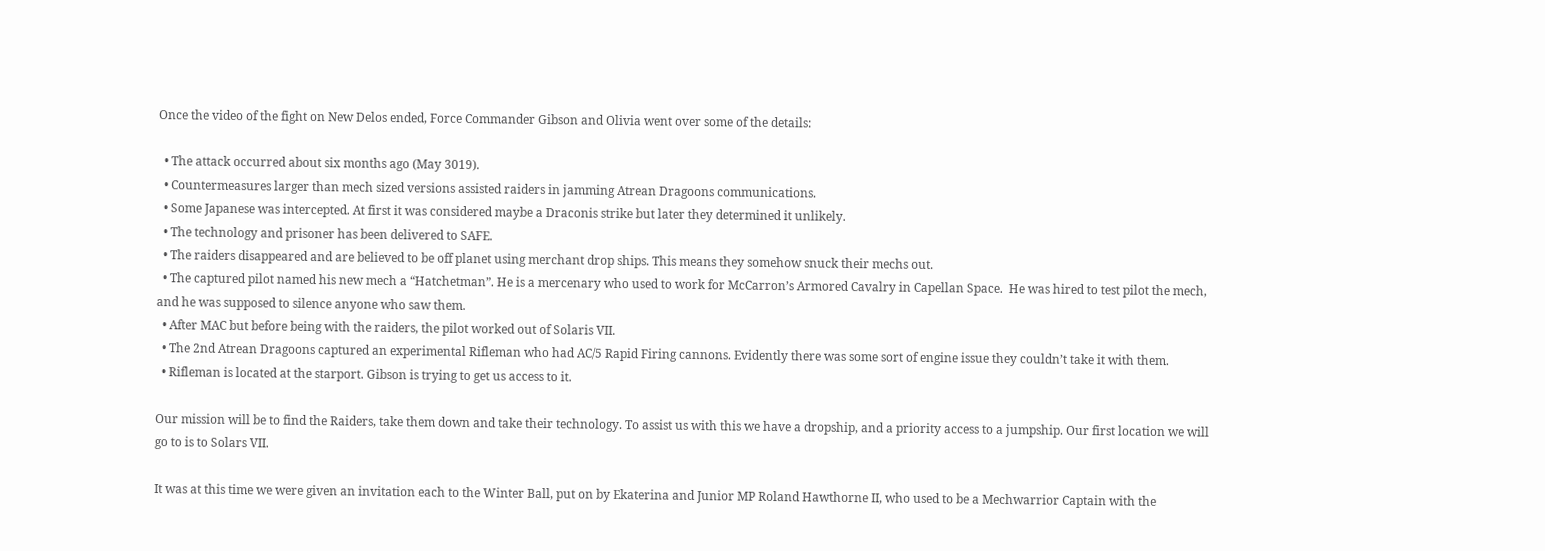Once the video of the fight on New Delos ended, Force Commander Gibson and Olivia went over some of the details:

  • The attack occurred about six months ago (May 3019).
  • Countermeasures larger than mech sized versions assisted raiders in jamming Atrean Dragoons communications.
  • Some Japanese was intercepted. At first it was considered maybe a Draconis strike but later they determined it unlikely.
  • The technology and prisoner has been delivered to SAFE.
  • The raiders disappeared and are believed to be off planet using merchant drop ships. This means they somehow snuck their mechs out.
  • The captured pilot named his new mech a “Hatchetman”. He is a mercenary who used to work for McCarron’s Armored Cavalry in Capellan Space.  He was hired to test pilot the mech, and he was supposed to silence anyone who saw them.
  • After MAC but before being with the raiders, the pilot worked out of Solaris VII.
  • The 2nd Atrean Dragoons captured an experimental Rifleman who had AC/5 Rapid Firing cannons. Evidently there was some sort of engine issue they couldn’t take it with them.
  • Rifleman is located at the starport. Gibson is trying to get us access to it.

Our mission will be to find the Raiders, take them down and take their technology. To assist us with this we have a dropship, and a priority access to a jumpship. Our first location we will go to is to Solars VII.

It was at this time we were given an invitation each to the Winter Ball, put on by Ekaterina and Junior MP Roland Hawthorne II, who used to be a Mechwarrior Captain with the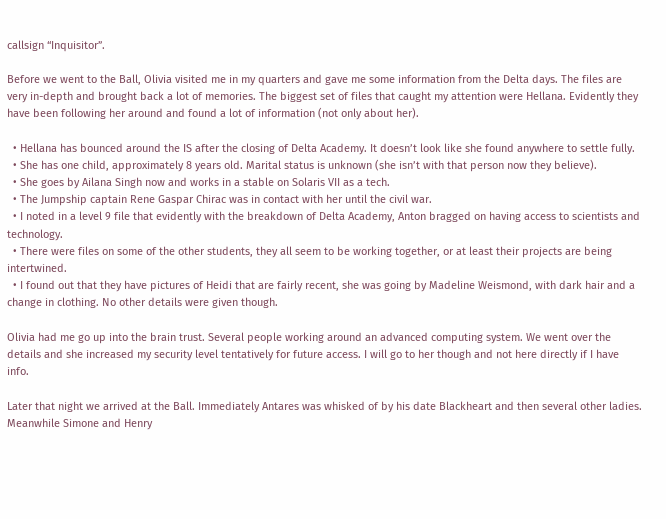callsign “Inquisitor”.

Before we went to the Ball, Olivia visited me in my quarters and gave me some information from the Delta days. The files are very in-depth and brought back a lot of memories. The biggest set of files that caught my attention were Hellana. Evidently they have been following her around and found a lot of information (not only about her).

  • Hellana has bounced around the IS after the closing of Delta Academy. It doesn’t look like she found anywhere to settle fully.
  • She has one child, approximately 8 years old. Marital status is unknown (she isn’t with that person now they believe).
  • She goes by Ailana Singh now and works in a stable on Solaris VII as a tech.
  • The Jumpship captain Rene Gaspar Chirac was in contact with her until the civil war.
  • I noted in a level 9 file that evidently with the breakdown of Delta Academy, Anton bragged on having access to scientists and technology.
  • There were files on some of the other students, they all seem to be working together, or at least their projects are being intertwined.
  • I found out that they have pictures of Heidi that are fairly recent, she was going by Madeline Weismond, with dark hair and a change in clothing. No other details were given though.

Olivia had me go up into the brain trust. Several people working around an advanced computing system. We went over the details and she increased my security level tentatively for future access. I will go to her though and not here directly if I have info.

Later that night we arrived at the Ball. Immediately Antares was whisked of by his date Blackheart and then several other ladies. Meanwhile Simone and Henry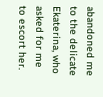abandoned me to the delicate Ekaterina, who asked for me to escort her.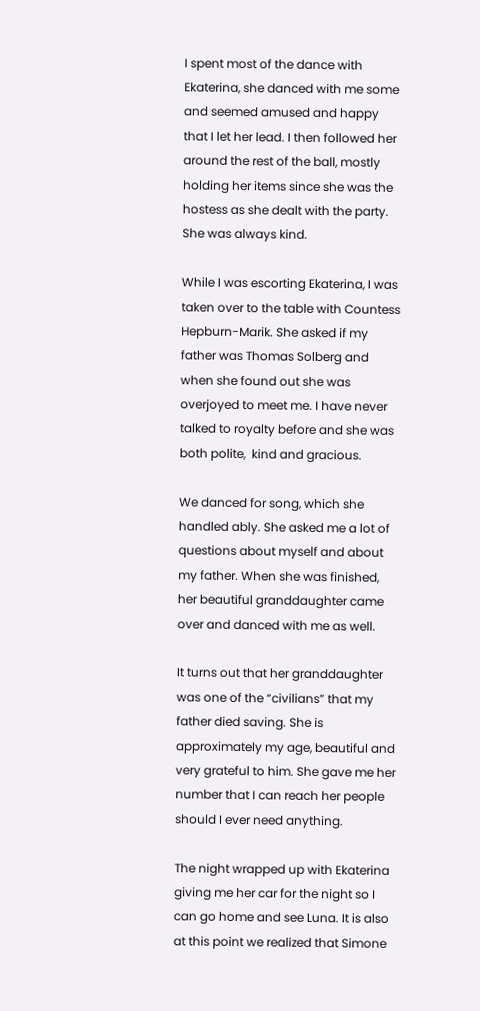I spent most of the dance with Ekaterina, she danced with me some and seemed amused and happy that I let her lead. I then followed her around the rest of the ball, mostly holding her items since she was the hostess as she dealt with the party. She was always kind.

While I was escorting Ekaterina, I was taken over to the table with Countess Hepburn-Marik. She asked if my father was Thomas Solberg and when she found out she was overjoyed to meet me. I have never talked to royalty before and she was both polite,  kind and gracious.

We danced for song, which she handled ably. She asked me a lot of questions about myself and about my father. When she was finished, her beautiful granddaughter came over and danced with me as well.

It turns out that her granddaughter was one of the “civilians” that my father died saving. She is approximately my age, beautiful and very grateful to him. She gave me her number that I can reach her people should I ever need anything.

The night wrapped up with Ekaterina giving me her car for the night so I can go home and see Luna. It is also at this point we realized that Simone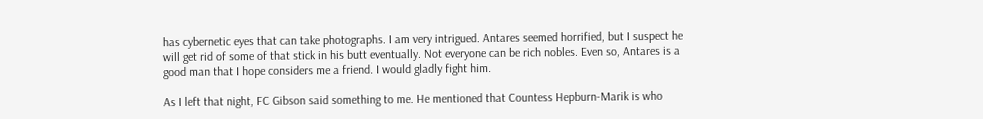has cybernetic eyes that can take photographs. I am very intrigued. Antares seemed horrified, but I suspect he will get rid of some of that stick in his butt eventually. Not everyone can be rich nobles. Even so, Antares is a good man that I hope considers me a friend. I would gladly fight him.

As I left that night, FC Gibson said something to me. He mentioned that Countess Hepburn-Marik is who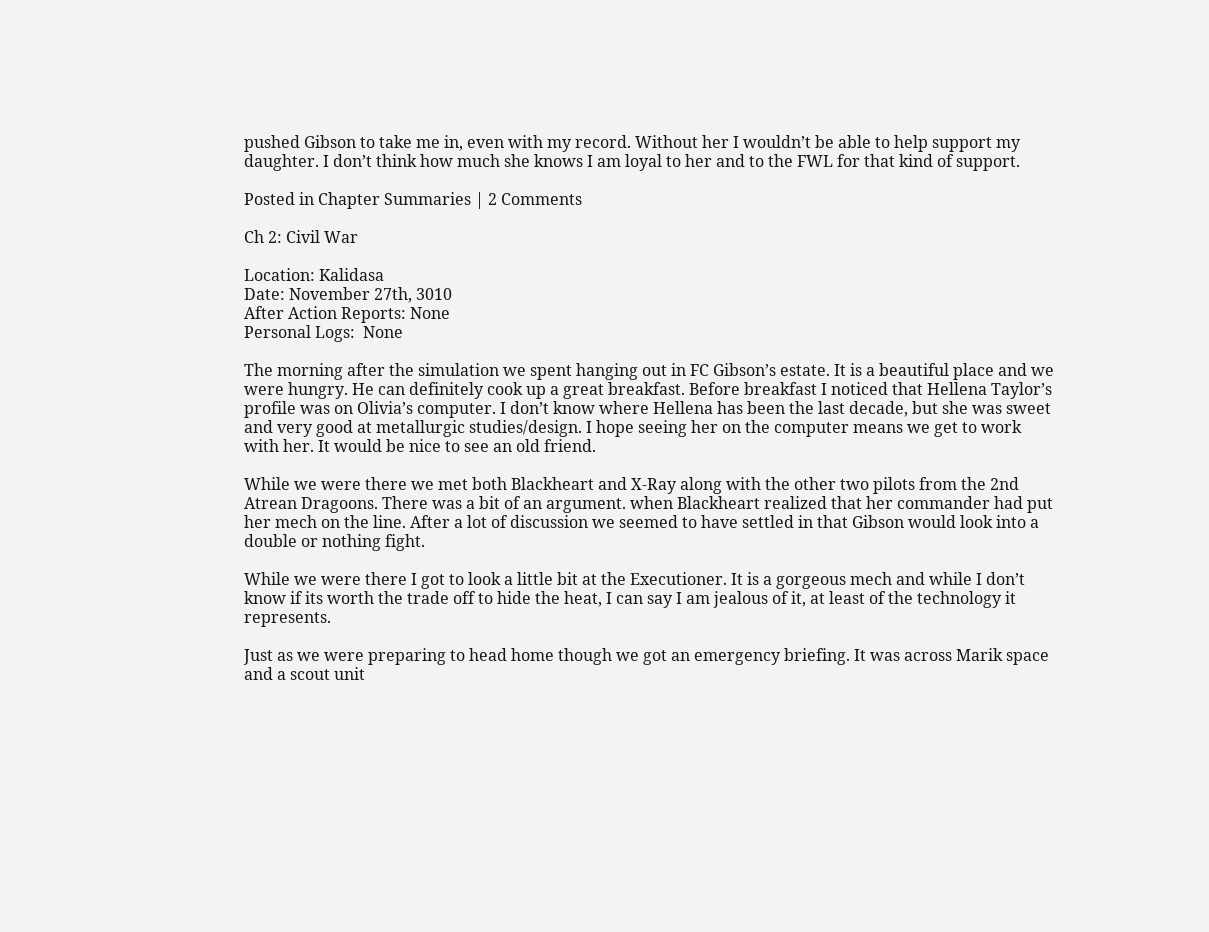pushed Gibson to take me in, even with my record. Without her I wouldn’t be able to help support my daughter. I don’t think how much she knows I am loyal to her and to the FWL for that kind of support.

Posted in Chapter Summaries | 2 Comments

Ch 2: Civil War

Location: Kalidasa
Date: November 27th, 3010
After Action Reports: None
Personal Logs:  None

The morning after the simulation we spent hanging out in FC Gibson’s estate. It is a beautiful place and we were hungry. He can definitely cook up a great breakfast. Before breakfast I noticed that Hellena Taylor’s profile was on Olivia’s computer. I don’t know where Hellena has been the last decade, but she was sweet and very good at metallurgic studies/design. I hope seeing her on the computer means we get to work with her. It would be nice to see an old friend.

While we were there we met both Blackheart and X-Ray along with the other two pilots from the 2nd Atrean Dragoons. There was a bit of an argument. when Blackheart realized that her commander had put her mech on the line. After a lot of discussion we seemed to have settled in that Gibson would look into a double or nothing fight.

While we were there I got to look a little bit at the Executioner. It is a gorgeous mech and while I don’t know if its worth the trade off to hide the heat, I can say I am jealous of it, at least of the technology it represents.

Just as we were preparing to head home though we got an emergency briefing. It was across Marik space and a scout unit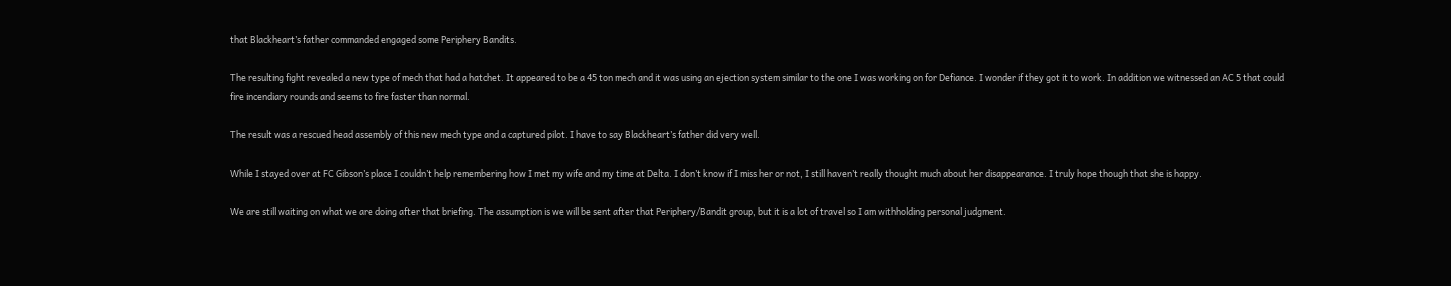that Blackheart’s father commanded engaged some Periphery Bandits.

The resulting fight revealed a new type of mech that had a hatchet. It appeared to be a 45 ton mech and it was using an ejection system similar to the one I was working on for Defiance. I wonder if they got it to work. In addition we witnessed an AC 5 that could fire incendiary rounds and seems to fire faster than normal.

The result was a rescued head assembly of this new mech type and a captured pilot. I have to say Blackheart’s father did very well.

While I stayed over at FC Gibson’s place I couldn’t help remembering how I met my wife and my time at Delta. I don’t know if I miss her or not, I still haven’t really thought much about her disappearance. I truly hope though that she is happy.

We are still waiting on what we are doing after that briefing. The assumption is we will be sent after that Periphery/Bandit group, but it is a lot of travel so I am withholding personal judgment.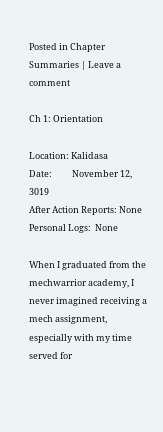Posted in Chapter Summaries | Leave a comment

Ch 1: Orientation

Location: Kalidasa
Date:          November 12, 3019
After Action Reports: None
Personal Logs:  None

When I graduated from the mechwarrior academy, I never imagined receiving a mech assignment, especially with my time served for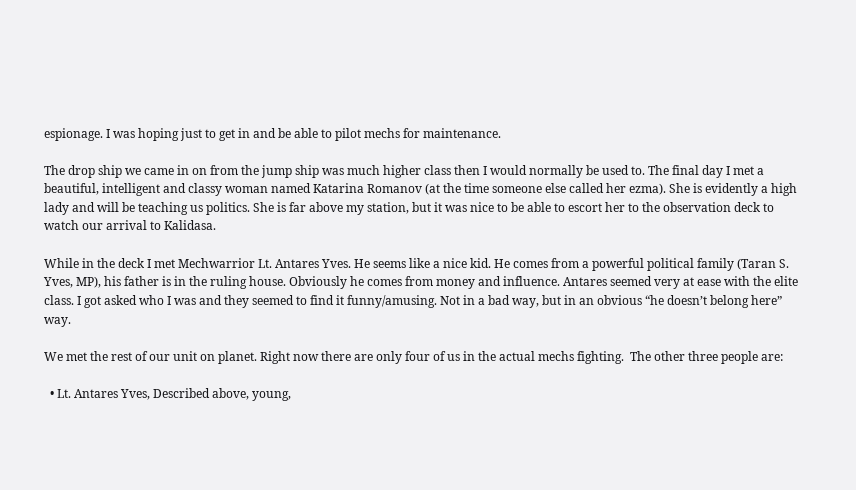espionage. I was hoping just to get in and be able to pilot mechs for maintenance.

The drop ship we came in on from the jump ship was much higher class then I would normally be used to. The final day I met a beautiful, intelligent and classy woman named Katarina Romanov (at the time someone else called her ezma). She is evidently a high lady and will be teaching us politics. She is far above my station, but it was nice to be able to escort her to the observation deck to watch our arrival to Kalidasa.

While in the deck I met Mechwarrior Lt. Antares Yves. He seems like a nice kid. He comes from a powerful political family (Taran S. Yves, MP), his father is in the ruling house. Obviously he comes from money and influence. Antares seemed very at ease with the elite class. I got asked who I was and they seemed to find it funny/amusing. Not in a bad way, but in an obvious “he doesn’t belong here” way.

We met the rest of our unit on planet. Right now there are only four of us in the actual mechs fighting.  The other three people are:

  • Lt. Antares Yves, Described above, young,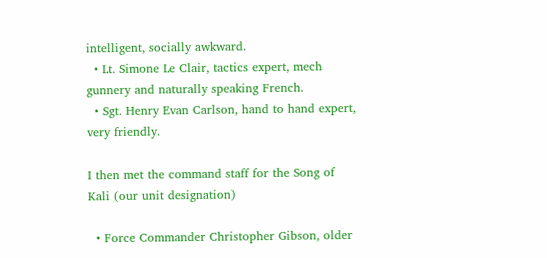intelligent, socially awkward.
  • Lt. Simone Le Clair, tactics expert, mech gunnery and naturally speaking French.
  • Sgt. Henry Evan Carlson, hand to hand expert, very friendly.

I then met the command staff for the Song of Kali (our unit designation)

  • Force Commander Christopher Gibson, older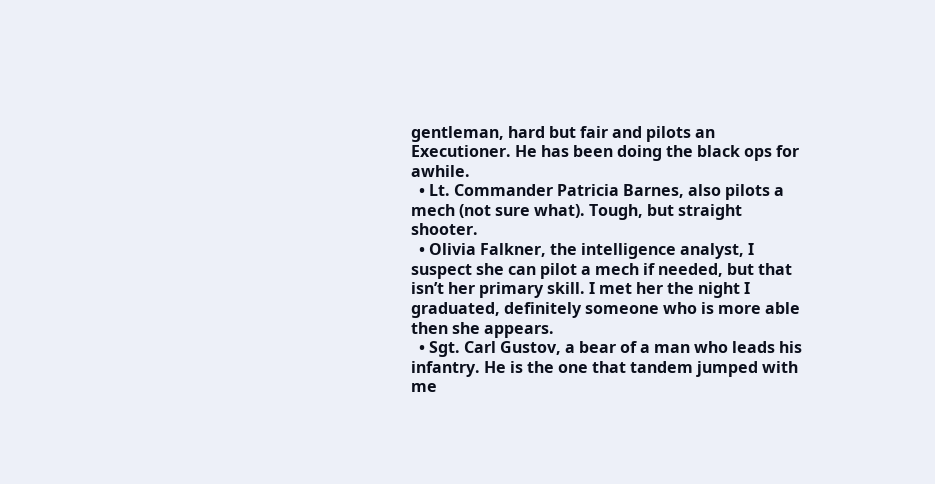gentleman, hard but fair and pilots an Executioner. He has been doing the black ops for awhile.
  • Lt. Commander Patricia Barnes, also pilots a mech (not sure what). Tough, but straight shooter.
  • Olivia Falkner, the intelligence analyst, I suspect she can pilot a mech if needed, but that isn’t her primary skill. I met her the night I graduated, definitely someone who is more able then she appears.
  • Sgt. Carl Gustov, a bear of a man who leads his infantry. He is the one that tandem jumped with me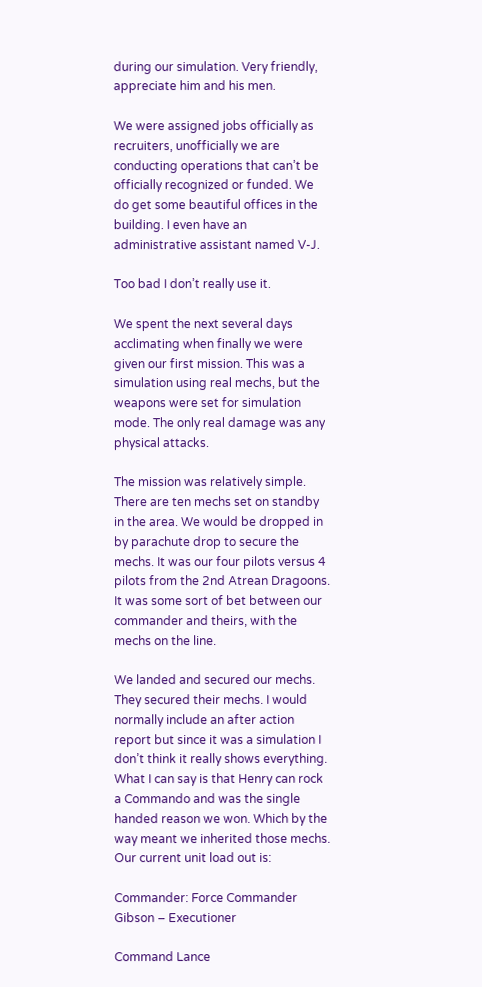during our simulation. Very friendly, appreciate him and his men.

We were assigned jobs officially as recruiters, unofficially we are conducting operations that can’t be officially recognized or funded. We do get some beautiful offices in the building. I even have an administrative assistant named V-J.

Too bad I don’t really use it.

We spent the next several days acclimating when finally we were given our first mission. This was a simulation using real mechs, but the weapons were set for simulation mode. The only real damage was any physical attacks.

The mission was relatively simple. There are ten mechs set on standby in the area. We would be dropped in by parachute drop to secure the mechs. It was our four pilots versus 4 pilots from the 2nd Atrean Dragoons. It was some sort of bet between our commander and theirs, with the mechs on the line.

We landed and secured our mechs. They secured their mechs. I would normally include an after action report but since it was a simulation I don’t think it really shows everything. What I can say is that Henry can rock a Commando and was the single handed reason we won. Which by the way meant we inherited those mechs. Our current unit load out is:

Commander: Force Commander Gibson – Executioner

Command Lance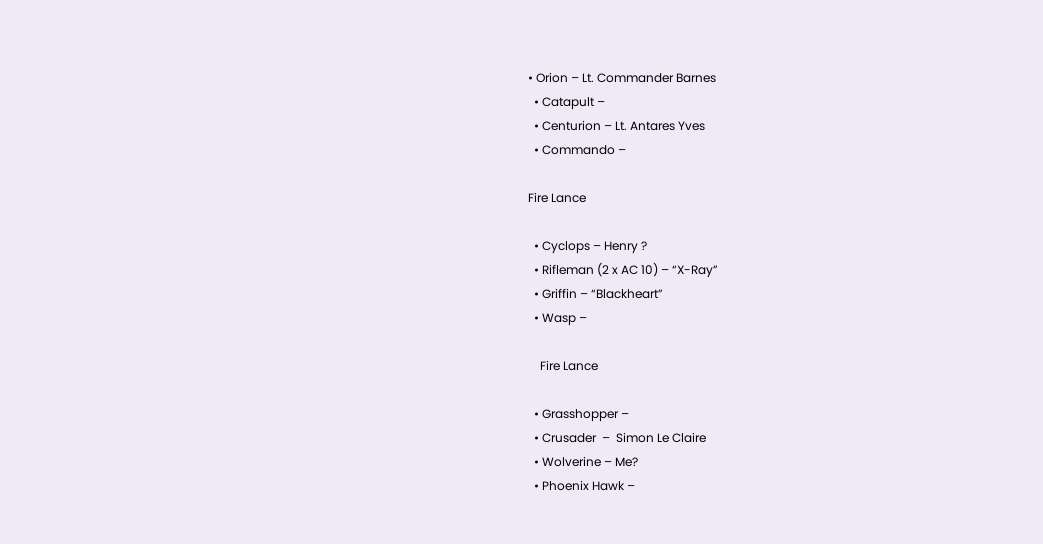• Orion – Lt. Commander Barnes
  • Catapult –
  • Centurion – Lt. Antares Yves
  • Commando –

Fire Lance

  • Cyclops – Henry ?
  • Rifleman (2 x AC 10) – “X-Ray”
  • Griffin – “Blackheart”
  • Wasp –

    Fire Lance

  • Grasshopper –
  • Crusader  –  Simon Le Claire
  • Wolverine – Me?
  • Phoenix Hawk –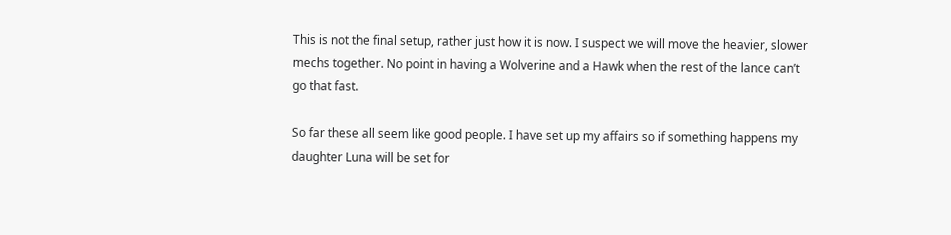This is not the final setup, rather just how it is now. I suspect we will move the heavier, slower mechs together. No point in having a Wolverine and a Hawk when the rest of the lance can’t go that fast.

So far these all seem like good people. I have set up my affairs so if something happens my daughter Luna will be set for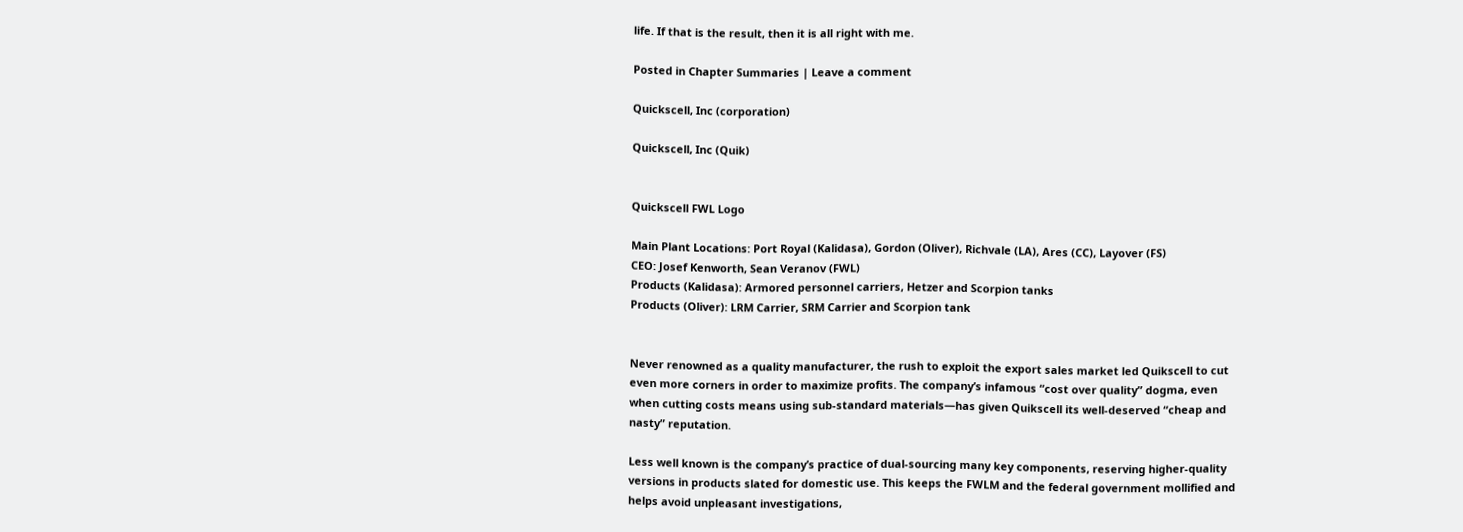life. If that is the result, then it is all right with me.

Posted in Chapter Summaries | Leave a comment

Quickscell, Inc (corporation)

Quickscell, Inc (Quik)


Quickscell FWL Logo

Main Plant Locations: Port Royal (Kalidasa), Gordon (Oliver), Richvale (LA), Ares (CC), Layover (FS)
CEO: Josef Kenworth, Sean Veranov (FWL)
Products (Kalidasa): Armored personnel carriers, Hetzer and Scorpion tanks
Products (Oliver): LRM Carrier, SRM Carrier and Scorpion tank


Never renowned as a quality manufacturer, the rush to exploit the export sales market led Quikscell to cut even more corners in order to maximize profits. The company’s infamous “cost over quality” dogma, even when cutting costs means using sub-standard materials—has given Quikscell its well-deserved “cheap and nasty” reputation.

Less well known is the company’s practice of dual-sourcing many key components, reserving higher-quality versions in products slated for domestic use. This keeps the FWLM and the federal government mollified and helps avoid unpleasant investigations,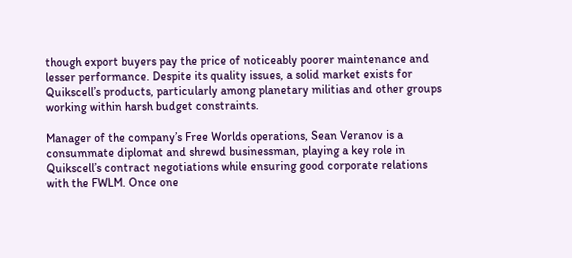though export buyers pay the price of noticeably poorer maintenance and lesser performance. Despite its quality issues, a solid market exists for Quikscell’s products, particularly among planetary militias and other groups working within harsh budget constraints.

Manager of the company’s Free Worlds operations, Sean Veranov is a consummate diplomat and shrewd businessman, playing a key role in Quikscell’s contract negotiations while ensuring good corporate relations with the FWLM. Once one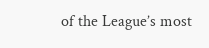of the League’s most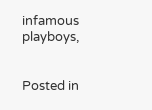infamous playboys,


Posted in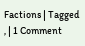Factions | Tagged , | 1 Comment